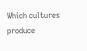Which cultures produce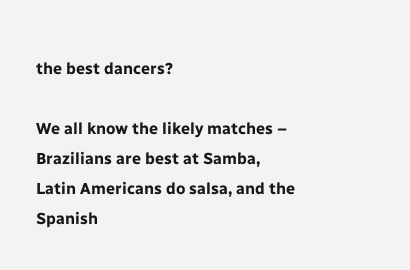the best dancers?

We all know the likely matches – Brazilians are best at Samba, Latin Americans do salsa, and the Spanish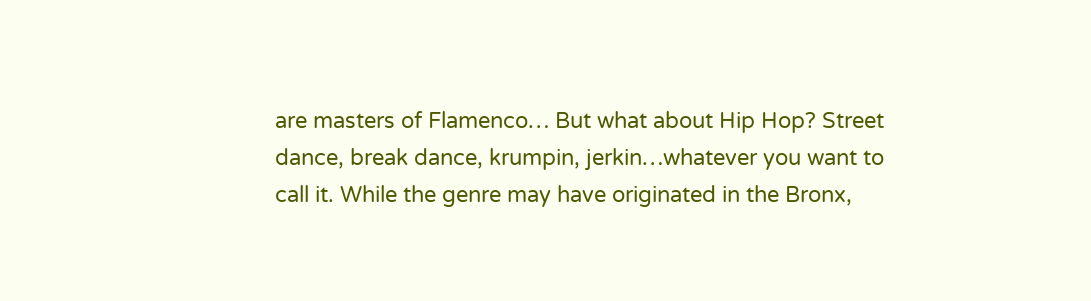are masters of Flamenco… But what about Hip Hop? Street dance, break dance, krumpin, jerkin…whatever you want to call it. While the genre may have originated in the Bronx,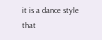it is a dance style that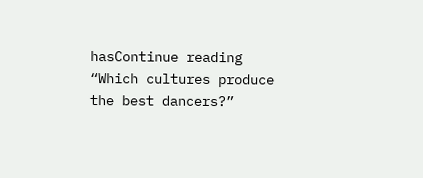hasContinue reading “Which cultures produce the best dancers?”